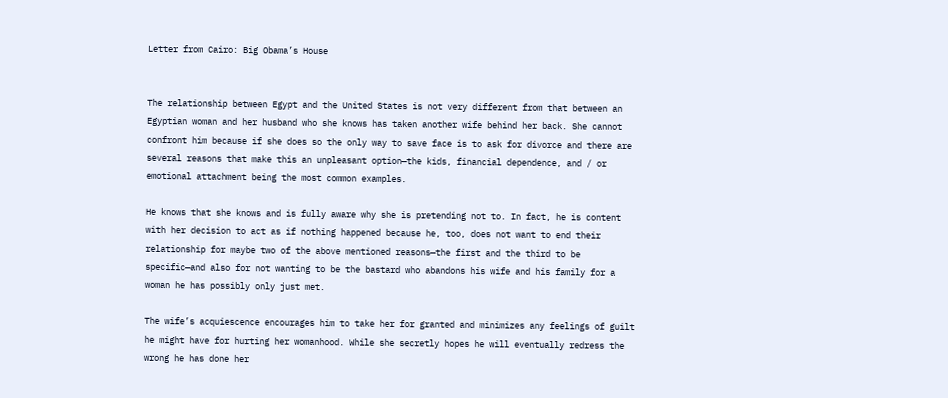Letter from Cairo: Big Obama’s House


The relationship between Egypt and the United States is not very different from that between an Egyptian woman and her husband who she knows has taken another wife behind her back. She cannot confront him because if she does so the only way to save face is to ask for divorce and there are several reasons that make this an unpleasant option—the kids, financial dependence, and / or emotional attachment being the most common examples.

He knows that she knows and is fully aware why she is pretending not to. In fact, he is content with her decision to act as if nothing happened because he, too, does not want to end their relationship for maybe two of the above mentioned reasons—the first and the third to be specific—and also for not wanting to be the bastard who abandons his wife and his family for a woman he has possibly only just met.

The wife’s acquiescence encourages him to take her for granted and minimizes any feelings of guilt he might have for hurting her womanhood. While she secretly hopes he will eventually redress the wrong he has done her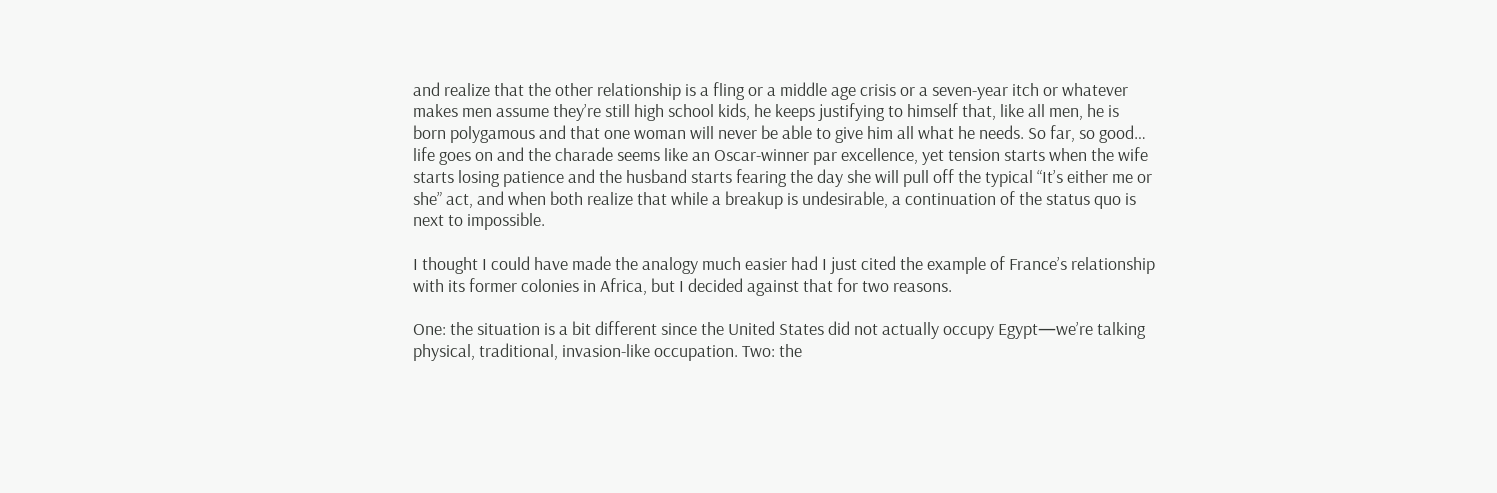and realize that the other relationship is a fling or a middle age crisis or a seven-year itch or whatever makes men assume they’re still high school kids, he keeps justifying to himself that, like all men, he is born polygamous and that one woman will never be able to give him all what he needs. So far, so good… life goes on and the charade seems like an Oscar-winner par excellence, yet tension starts when the wife starts losing patience and the husband starts fearing the day she will pull off the typical “It’s either me or she” act, and when both realize that while a breakup is undesirable, a continuation of the status quo is next to impossible.

I thought I could have made the analogy much easier had I just cited the example of France’s relationship with its former colonies in Africa, but I decided against that for two reasons.

One: the situation is a bit different since the United States did not actually occupy Egypt—we’re talking physical, traditional, invasion-like occupation. Two: the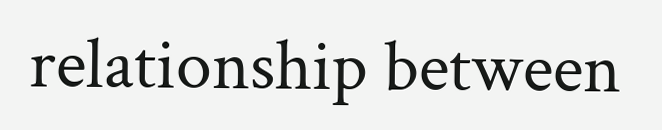relationship between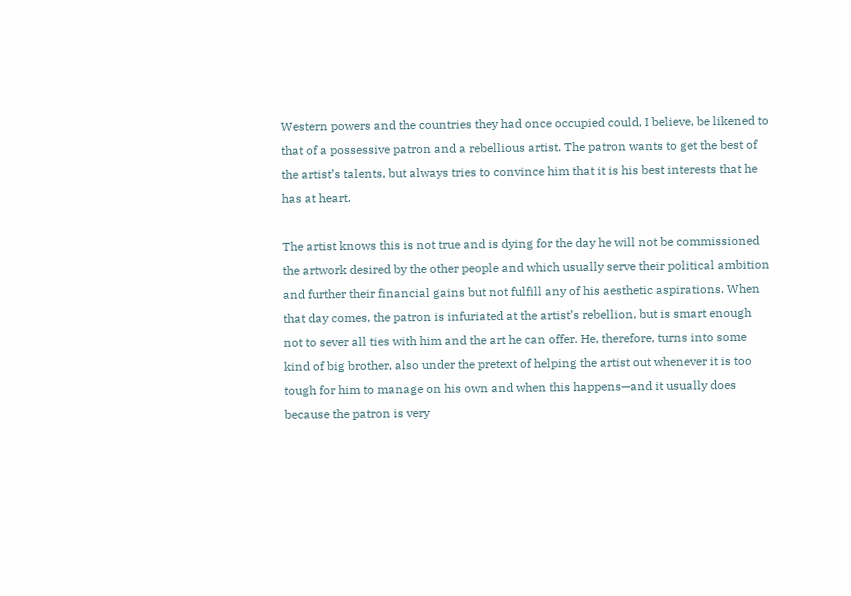Western powers and the countries they had once occupied could, I believe, be likened to that of a possessive patron and a rebellious artist. The patron wants to get the best of the artist’s talents, but always tries to convince him that it is his best interests that he has at heart.

The artist knows this is not true and is dying for the day he will not be commissioned the artwork desired by the other people and which usually serve their political ambition and further their financial gains but not fulfill any of his aesthetic aspirations. When that day comes, the patron is infuriated at the artist’s rebellion, but is smart enough not to sever all ties with him and the art he can offer. He, therefore, turns into some kind of big brother, also under the pretext of helping the artist out whenever it is too tough for him to manage on his own and when this happens—and it usually does because the patron is very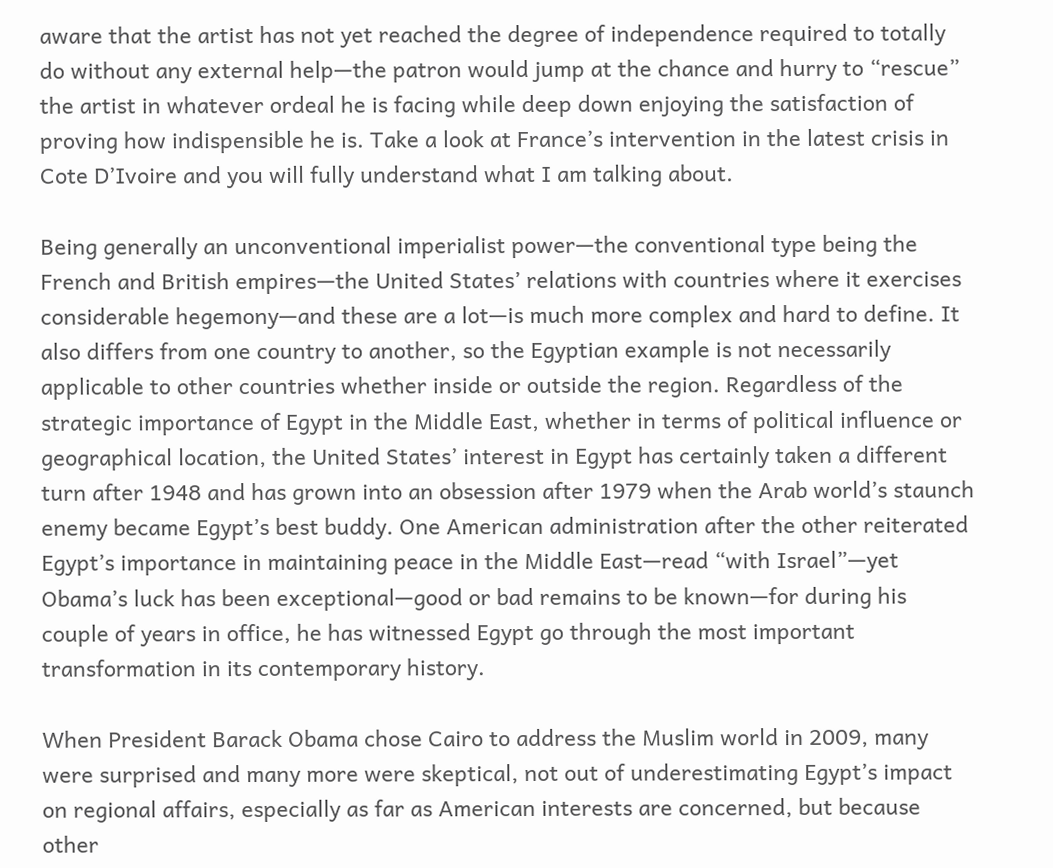aware that the artist has not yet reached the degree of independence required to totally do without any external help—the patron would jump at the chance and hurry to “rescue” the artist in whatever ordeal he is facing while deep down enjoying the satisfaction of proving how indispensible he is. Take a look at France’s intervention in the latest crisis in Cote D’Ivoire and you will fully understand what I am talking about.

Being generally an unconventional imperialist power—the conventional type being the French and British empires—the United States’ relations with countries where it exercises considerable hegemony—and these are a lot—is much more complex and hard to define. It also differs from one country to another, so the Egyptian example is not necessarily applicable to other countries whether inside or outside the region. Regardless of the strategic importance of Egypt in the Middle East, whether in terms of political influence or geographical location, the United States’ interest in Egypt has certainly taken a different turn after 1948 and has grown into an obsession after 1979 when the Arab world’s staunch enemy became Egypt’s best buddy. One American administration after the other reiterated Egypt’s importance in maintaining peace in the Middle East—read “with Israel”—yet Obama’s luck has been exceptional—good or bad remains to be known—for during his couple of years in office, he has witnessed Egypt go through the most important transformation in its contemporary history.

When President Barack Obama chose Cairo to address the Muslim world in 2009, many were surprised and many more were skeptical, not out of underestimating Egypt’s impact on regional affairs, especially as far as American interests are concerned, but because other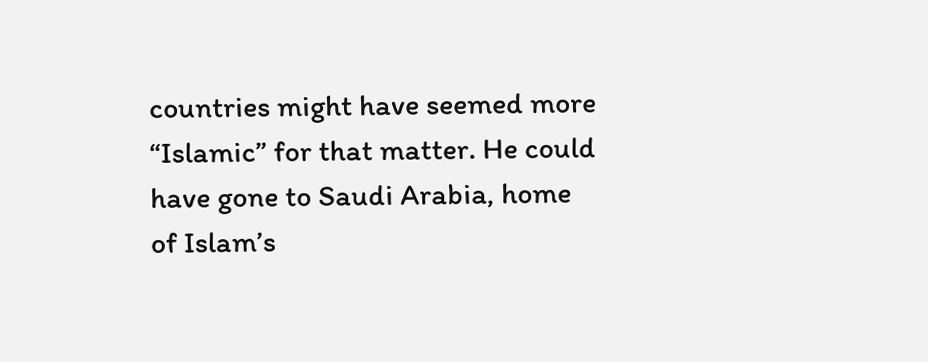countries might have seemed more “Islamic” for that matter. He could have gone to Saudi Arabia, home of Islam’s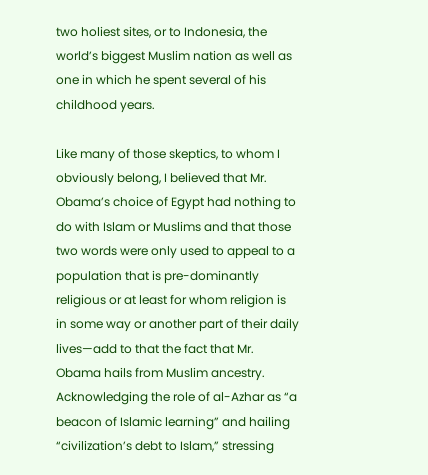two holiest sites, or to Indonesia, the world’s biggest Muslim nation as well as one in which he spent several of his childhood years.

Like many of those skeptics, to whom I obviously belong, I believed that Mr. Obama’s choice of Egypt had nothing to do with Islam or Muslims and that those two words were only used to appeal to a population that is pre-dominantly religious or at least for whom religion is in some way or another part of their daily lives—add to that the fact that Mr. Obama hails from Muslim ancestry. Acknowledging the role of al-Azhar as “a beacon of Islamic learning” and hailing “civilization’s debt to Islam,” stressing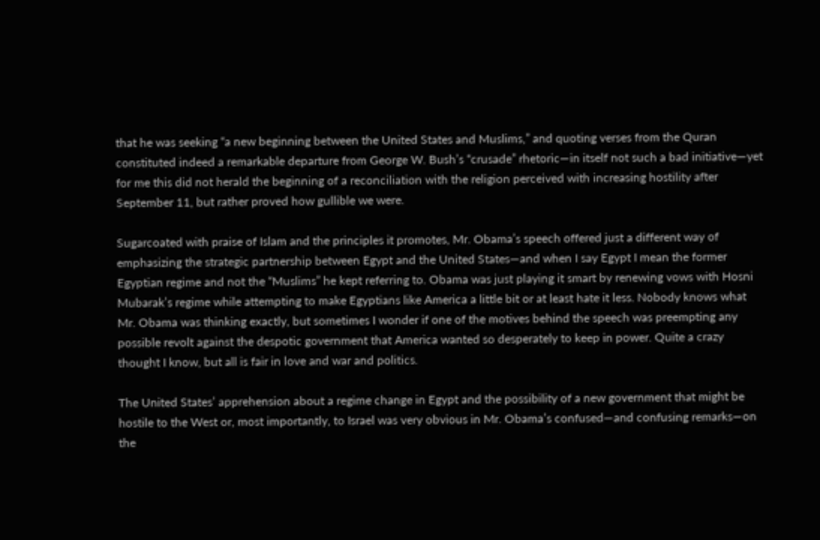that he was seeking “a new beginning between the United States and Muslims,” and quoting verses from the Quran constituted indeed a remarkable departure from George W. Bush’s “crusade” rhetoric—in itself not such a bad initiative—yet for me this did not herald the beginning of a reconciliation with the religion perceived with increasing hostility after September 11, but rather proved how gullible we were.

Sugarcoated with praise of Islam and the principles it promotes, Mr. Obama’s speech offered just a different way of emphasizing the strategic partnership between Egypt and the United States—and when I say Egypt I mean the former Egyptian regime and not the “Muslims” he kept referring to. Obama was just playing it smart by renewing vows with Hosni Mubarak’s regime while attempting to make Egyptians like America a little bit or at least hate it less. Nobody knows what Mr. Obama was thinking exactly, but sometimes I wonder if one of the motives behind the speech was preempting any possible revolt against the despotic government that America wanted so desperately to keep in power. Quite a crazy thought I know, but all is fair in love and war and politics.

The United States’ apprehension about a regime change in Egypt and the possibility of a new government that might be hostile to the West or, most importantly, to Israel was very obvious in Mr. Obama’s confused—and confusing remarks—on the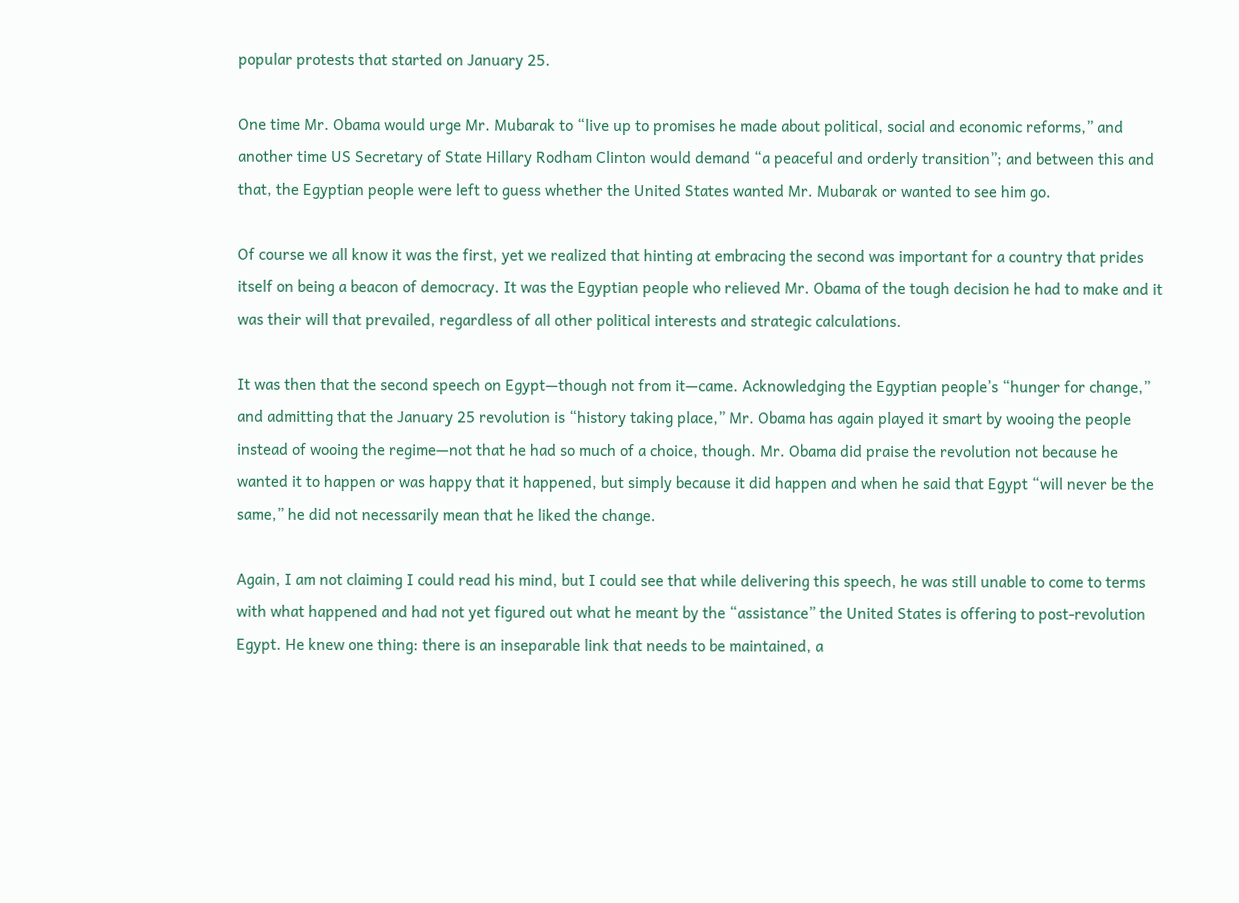popular protests that started on January 25.

One time Mr. Obama would urge Mr. Mubarak to “live up to promises he made about political, social and economic reforms,” and another time US Secretary of State Hillary Rodham Clinton would demand “a peaceful and orderly transition”; and between this and that, the Egyptian people were left to guess whether the United States wanted Mr. Mubarak or wanted to see him go.

Of course we all know it was the first, yet we realized that hinting at embracing the second was important for a country that prides itself on being a beacon of democracy. It was the Egyptian people who relieved Mr. Obama of the tough decision he had to make and it was their will that prevailed, regardless of all other political interests and strategic calculations.

It was then that the second speech on Egypt—though not from it—came. Acknowledging the Egyptian people’s “hunger for change,” and admitting that the January 25 revolution is “history taking place,” Mr. Obama has again played it smart by wooing the people instead of wooing the regime—not that he had so much of a choice, though. Mr. Obama did praise the revolution not because he wanted it to happen or was happy that it happened, but simply because it did happen and when he said that Egypt “will never be the same,” he did not necessarily mean that he liked the change.

Again, I am not claiming I could read his mind, but I could see that while delivering this speech, he was still unable to come to terms with what happened and had not yet figured out what he meant by the “assistance” the United States is offering to post-revolution Egypt. He knew one thing: there is an inseparable link that needs to be maintained, a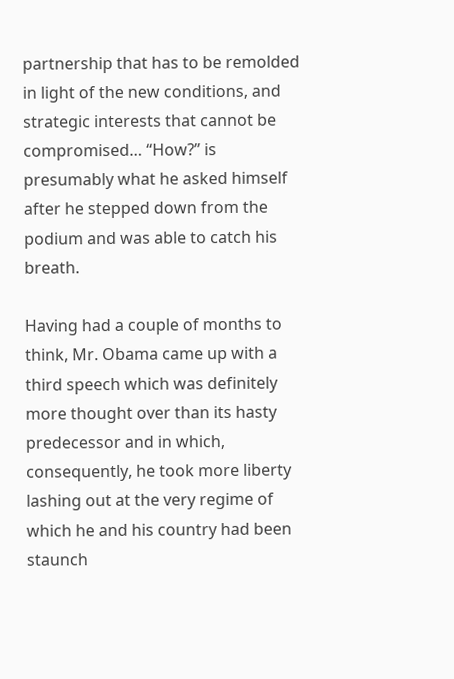partnership that has to be remolded in light of the new conditions, and strategic interests that cannot be compromised… “How?” is presumably what he asked himself after he stepped down from the podium and was able to catch his breath.

Having had a couple of months to think, Mr. Obama came up with a third speech which was definitely more thought over than its hasty predecessor and in which, consequently, he took more liberty lashing out at the very regime of which he and his country had been staunch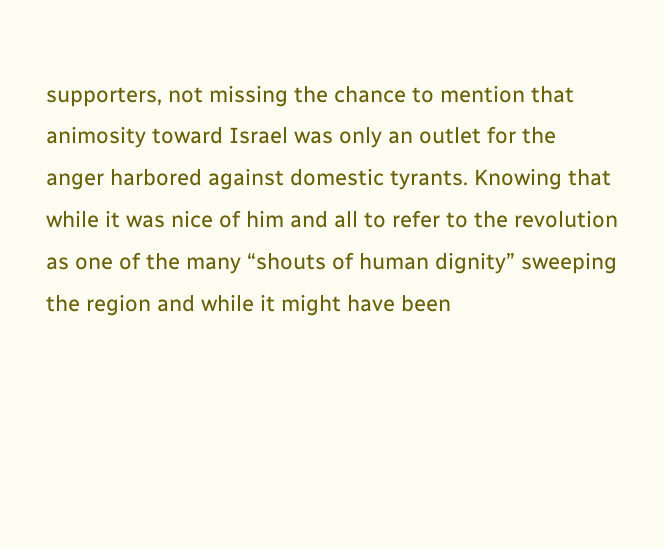supporters, not missing the chance to mention that animosity toward Israel was only an outlet for the anger harbored against domestic tyrants. Knowing that while it was nice of him and all to refer to the revolution as one of the many “shouts of human dignity” sweeping the region and while it might have been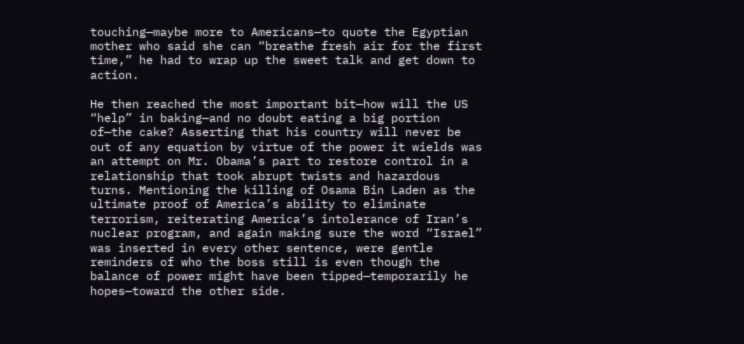touching—maybe more to Americans—to quote the Egyptian mother who said she can “breathe fresh air for the first time,” he had to wrap up the sweet talk and get down to action.

He then reached the most important bit—how will the US “help” in baking—and no doubt eating a big portion of—the cake? Asserting that his country will never be out of any equation by virtue of the power it wields was an attempt on Mr. Obama’s part to restore control in a relationship that took abrupt twists and hazardous turns. Mentioning the killing of Osama Bin Laden as the ultimate proof of America’s ability to eliminate terrorism, reiterating America’s intolerance of Iran’s nuclear program, and again making sure the word “Israel” was inserted in every other sentence, were gentle reminders of who the boss still is even though the balance of power might have been tipped—temporarily he hopes—toward the other side.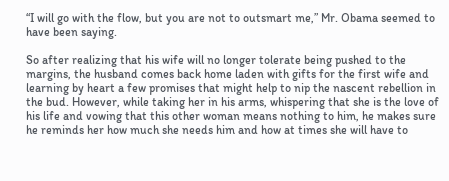“I will go with the flow, but you are not to outsmart me,” Mr. Obama seemed to have been saying.

So after realizing that his wife will no longer tolerate being pushed to the margins, the husband comes back home laden with gifts for the first wife and learning by heart a few promises that might help to nip the nascent rebellion in the bud. However, while taking her in his arms, whispering that she is the love of his life and vowing that this other woman means nothing to him, he makes sure he reminds her how much she needs him and how at times she will have to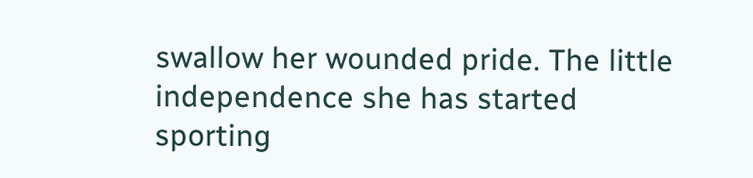swallow her wounded pride. The little independence she has started sporting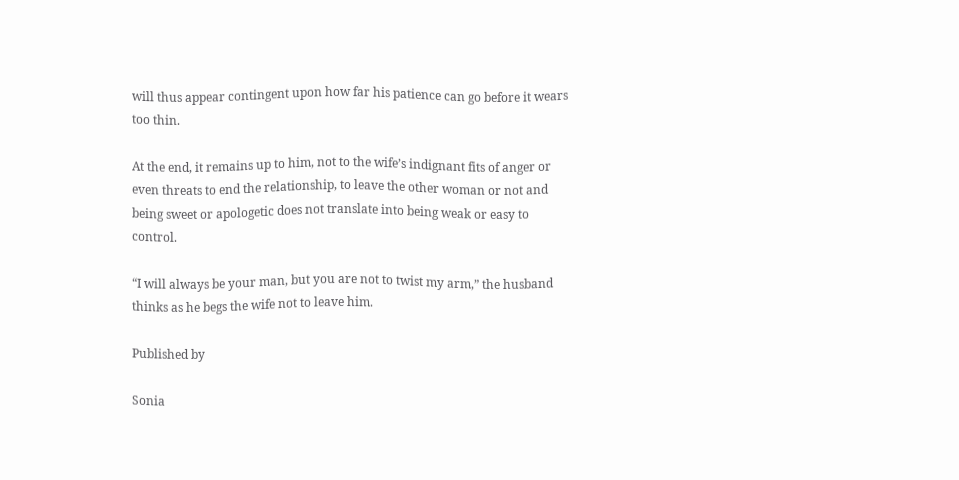will thus appear contingent upon how far his patience can go before it wears too thin.

At the end, it remains up to him, not to the wife’s indignant fits of anger or even threats to end the relationship, to leave the other woman or not and being sweet or apologetic does not translate into being weak or easy to control.

“I will always be your man, but you are not to twist my arm,” the husband thinks as he begs the wife not to leave him.

Published by

Sonia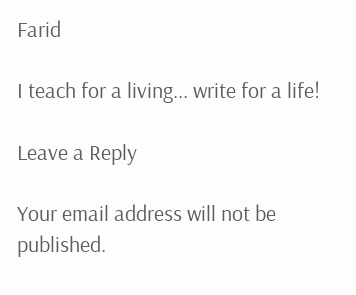Farid

I teach for a living... write for a life!

Leave a Reply

Your email address will not be published.